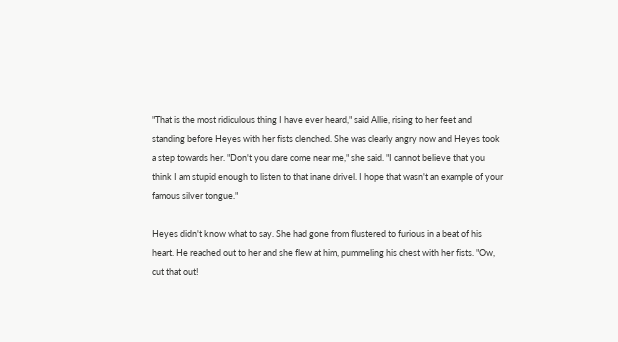"That is the most ridiculous thing I have ever heard," said Allie, rising to her feet and standing before Heyes with her fists clenched. She was clearly angry now and Heyes took a step towards her. "Don't you dare come near me," she said. "I cannot believe that you think I am stupid enough to listen to that inane drivel. I hope that wasn't an example of your famous silver tongue."

Heyes didn't know what to say. She had gone from flustered to furious in a beat of his heart. He reached out to her and she flew at him, pummeling his chest with her fists. "Ow, cut that out!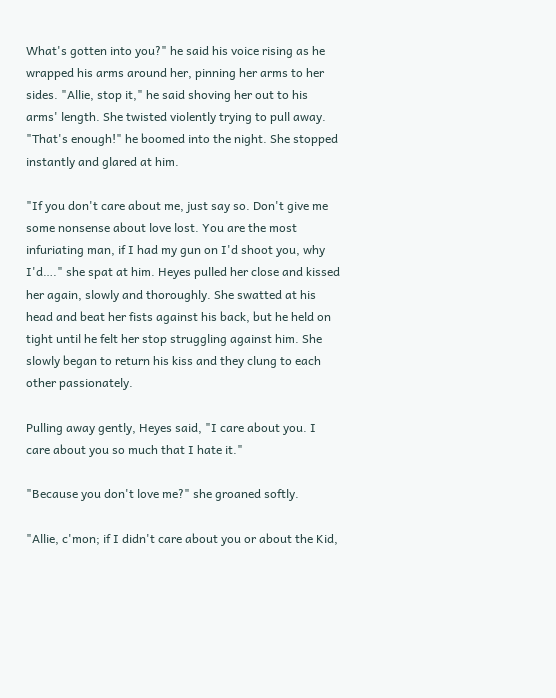What's gotten into you?" he said his voice rising as he wrapped his arms around her, pinning her arms to her sides. "Allie, stop it," he said shoving her out to his arms' length. She twisted violently trying to pull away. "That's enough!" he boomed into the night. She stopped instantly and glared at him.

"If you don't care about me, just say so. Don't give me some nonsense about love lost. You are the most infuriating man, if I had my gun on I'd shoot you, why I'd…." she spat at him. Heyes pulled her close and kissed her again, slowly and thoroughly. She swatted at his head and beat her fists against his back, but he held on tight until he felt her stop struggling against him. She slowly began to return his kiss and they clung to each other passionately.

Pulling away gently, Heyes said, "I care about you. I care about you so much that I hate it."

"Because you don't love me?" she groaned softly.

"Allie, c'mon; if I didn't care about you or about the Kid,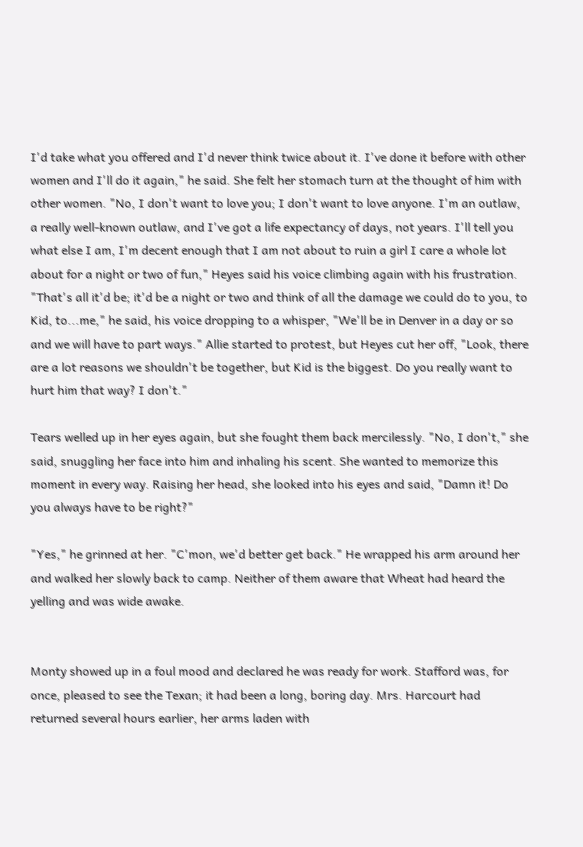I'd take what you offered and I'd never think twice about it. I've done it before with other women and I'll do it again," he said. She felt her stomach turn at the thought of him with other women. "No, I don't want to love you; I don't want to love anyone. I'm an outlaw, a really well-known outlaw, and I've got a life expectancy of days, not years. I'll tell you what else I am, I'm decent enough that I am not about to ruin a girl I care a whole lot about for a night or two of fun," Heyes said his voice climbing again with his frustration. "That's all it'd be; it'd be a night or two and think of all the damage we could do to you, to Kid, to...me," he said, his voice dropping to a whisper, "We'll be in Denver in a day or so and we will have to part ways." Allie started to protest, but Heyes cut her off, "Look, there are a lot reasons we shouldn't be together, but Kid is the biggest. Do you really want to hurt him that way? I don't."

Tears welled up in her eyes again, but she fought them back mercilessly. "No, I don't," she said, snuggling her face into him and inhaling his scent. She wanted to memorize this moment in every way. Raising her head, she looked into his eyes and said, "Damn it! Do you always have to be right?"

"Yes," he grinned at her. "C'mon, we'd better get back." He wrapped his arm around her and walked her slowly back to camp. Neither of them aware that Wheat had heard the yelling and was wide awake.


Monty showed up in a foul mood and declared he was ready for work. Stafford was, for once, pleased to see the Texan; it had been a long, boring day. Mrs. Harcourt had returned several hours earlier, her arms laden with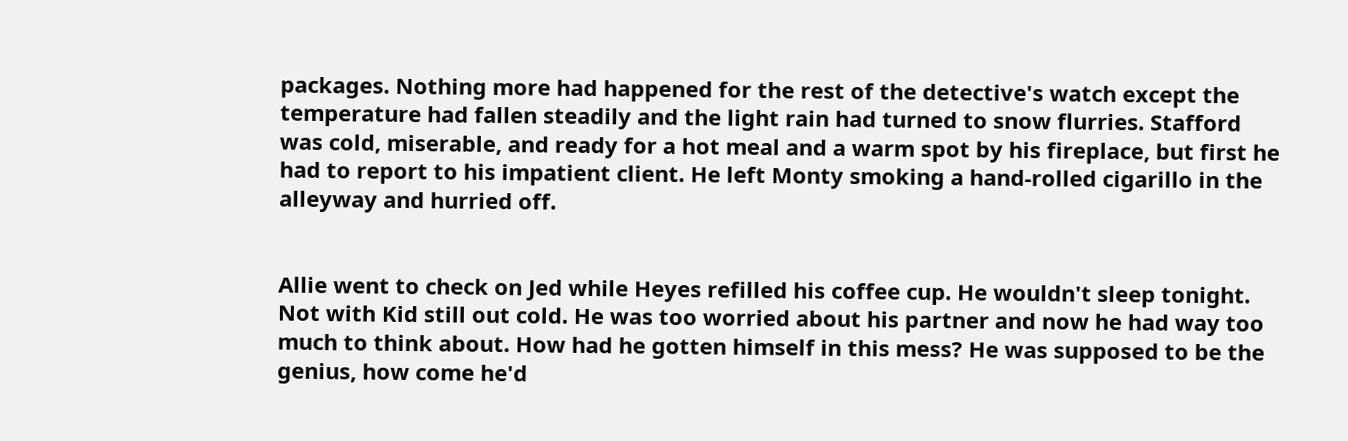packages. Nothing more had happened for the rest of the detective's watch except the temperature had fallen steadily and the light rain had turned to snow flurries. Stafford was cold, miserable, and ready for a hot meal and a warm spot by his fireplace, but first he had to report to his impatient client. He left Monty smoking a hand-rolled cigarillo in the alleyway and hurried off.


Allie went to check on Jed while Heyes refilled his coffee cup. He wouldn't sleep tonight. Not with Kid still out cold. He was too worried about his partner and now he had way too much to think about. How had he gotten himself in this mess? He was supposed to be the genius, how come he'd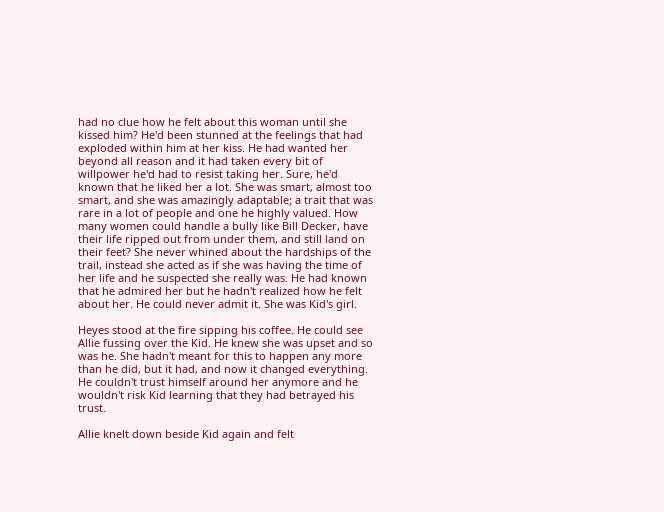had no clue how he felt about this woman until she kissed him? He'd been stunned at the feelings that had exploded within him at her kiss. He had wanted her beyond all reason and it had taken every bit of willpower he'd had to resist taking her. Sure, he'd known that he liked her a lot. She was smart, almost too smart, and she was amazingly adaptable; a trait that was rare in a lot of people and one he highly valued. How many women could handle a bully like Bill Decker, have their life ripped out from under them, and still land on their feet? She never whined about the hardships of the trail, instead she acted as if she was having the time of her life and he suspected she really was. He had known that he admired her but he hadn't realized how he felt about her. He could never admit it. She was Kid's girl.

Heyes stood at the fire sipping his coffee. He could see Allie fussing over the Kid. He knew she was upset and so was he. She hadn't meant for this to happen any more than he did, but it had, and now it changed everything. He couldn't trust himself around her anymore and he wouldn't risk Kid learning that they had betrayed his trust.

Allie knelt down beside Kid again and felt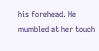his forehead. He mumbled at her touch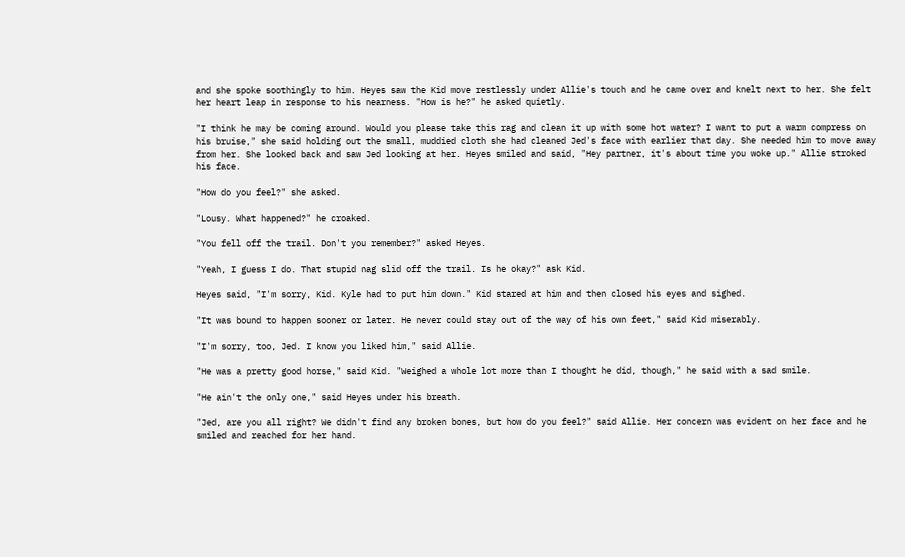and she spoke soothingly to him. Heyes saw the Kid move restlessly under Allie's touch and he came over and knelt next to her. She felt her heart leap in response to his nearness. "How is he?" he asked quietly.

"I think he may be coming around. Would you please take this rag and clean it up with some hot water? I want to put a warm compress on his bruise," she said holding out the small, muddied cloth she had cleaned Jed's face with earlier that day. She needed him to move away from her. She looked back and saw Jed looking at her. Heyes smiled and said, "Hey partner, it's about time you woke up." Allie stroked his face.

"How do you feel?" she asked.

"Lousy. What happened?" he croaked.

"You fell off the trail. Don't you remember?" asked Heyes.

"Yeah, I guess I do. That stupid nag slid off the trail. Is he okay?" ask Kid.

Heyes said, "I'm sorry, Kid. Kyle had to put him down." Kid stared at him and then closed his eyes and sighed.

"It was bound to happen sooner or later. He never could stay out of the way of his own feet," said Kid miserably.

"I'm sorry, too, Jed. I know you liked him," said Allie.

"He was a pretty good horse," said Kid. "Weighed a whole lot more than I thought he did, though," he said with a sad smile.

"He ain't the only one," said Heyes under his breath.

"Jed, are you all right? We didn't find any broken bones, but how do you feel?" said Allie. Her concern was evident on her face and he smiled and reached for her hand.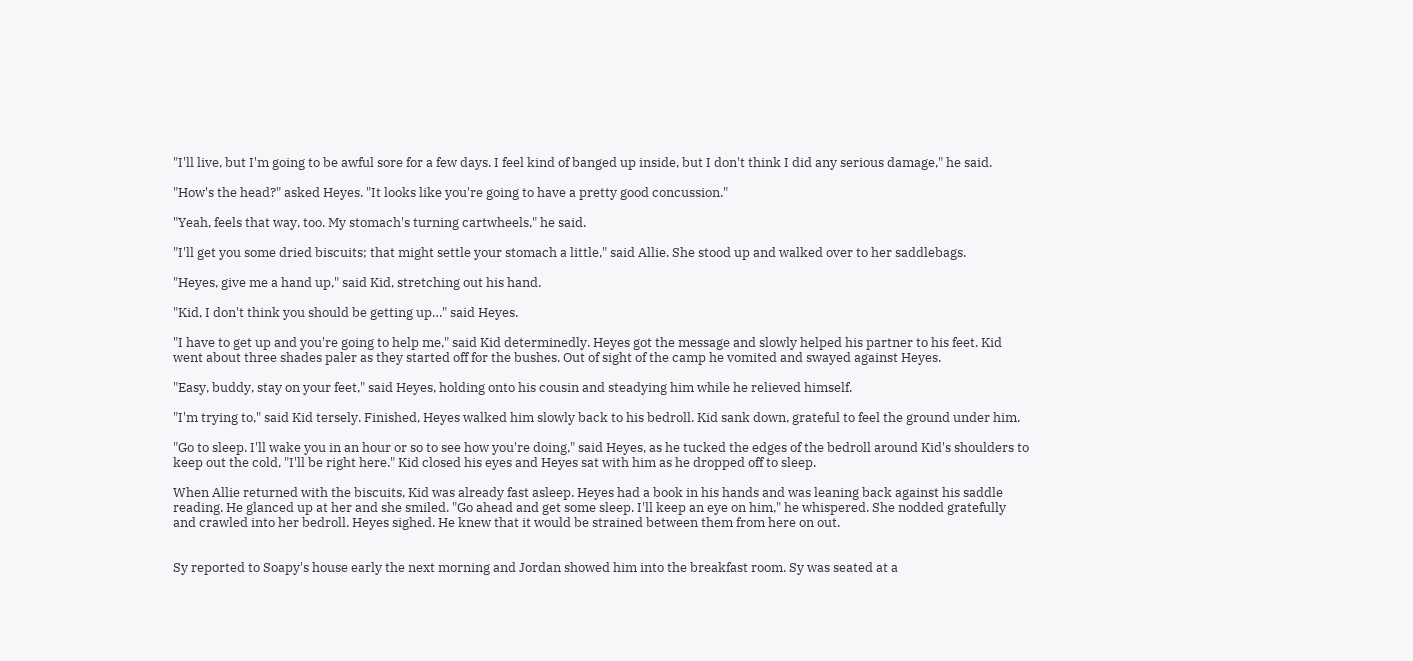"I'll live, but I'm going to be awful sore for a few days. I feel kind of banged up inside, but I don't think I did any serious damage," he said.

"How's the head?" asked Heyes. "It looks like you're going to have a pretty good concussion."

"Yeah, feels that way, too. My stomach's turning cartwheels," he said.

"I'll get you some dried biscuits; that might settle your stomach a little," said Allie. She stood up and walked over to her saddlebags.

"Heyes, give me a hand up," said Kid, stretching out his hand.

"Kid, I don't think you should be getting up…" said Heyes.

"I have to get up and you're going to help me," said Kid determinedly. Heyes got the message and slowly helped his partner to his feet. Kid went about three shades paler as they started off for the bushes. Out of sight of the camp he vomited and swayed against Heyes.

"Easy, buddy, stay on your feet," said Heyes, holding onto his cousin and steadying him while he relieved himself.

"I'm trying to," said Kid tersely. Finished, Heyes walked him slowly back to his bedroll. Kid sank down, grateful to feel the ground under him.

"Go to sleep. I'll wake you in an hour or so to see how you're doing," said Heyes, as he tucked the edges of the bedroll around Kid's shoulders to keep out the cold, "I'll be right here." Kid closed his eyes and Heyes sat with him as he dropped off to sleep.

When Allie returned with the biscuits, Kid was already fast asleep. Heyes had a book in his hands and was leaning back against his saddle reading. He glanced up at her and she smiled. "Go ahead and get some sleep. I'll keep an eye on him," he whispered. She nodded gratefully and crawled into her bedroll. Heyes sighed. He knew that it would be strained between them from here on out.


Sy reported to Soapy's house early the next morning and Jordan showed him into the breakfast room. Sy was seated at a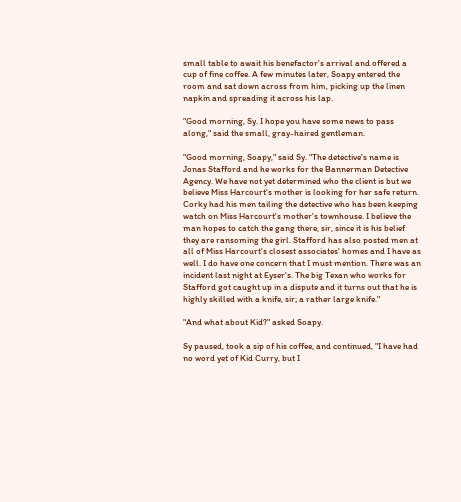small table to await his benefactor's arrival and offered a cup of fine coffee. A few minutes later, Soapy entered the room and sat down across from him, picking up the linen napkin and spreading it across his lap.

"Good morning, Sy. I hope you have some news to pass along," said the small, gray-haired gentleman.

"Good morning, Soapy," said Sy. "The detective's name is Jonas Stafford and he works for the Bannerman Detective Agency. We have not yet determined who the client is but we believe Miss Harcourt's mother is looking for her safe return. Corky had his men tailing the detective who has been keeping watch on Miss Harcourt's mother's townhouse. I believe the man hopes to catch the gang there, sir, since it is his belief they are ransoming the girl. Stafford has also posted men at all of Miss Harcourt's closest associates' homes and I have as well. I do have one concern that I must mention. There was an incident last night at Eyser's. The big Texan who works for Stafford got caught up in a dispute and it turns out that he is highly skilled with a knife, sir; a rather large knife."

"And what about Kid?" asked Soapy.

Sy paused, took a sip of his coffee, and continued, "I have had no word yet of Kid Curry, but I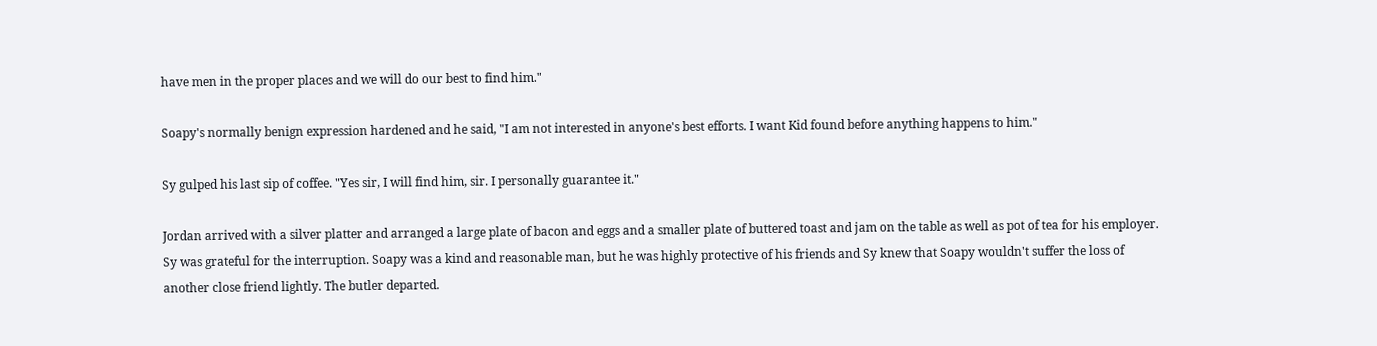have men in the proper places and we will do our best to find him."

Soapy's normally benign expression hardened and he said, "I am not interested in anyone's best efforts. I want Kid found before anything happens to him."

Sy gulped his last sip of coffee. "Yes sir, I will find him, sir. I personally guarantee it."

Jordan arrived with a silver platter and arranged a large plate of bacon and eggs and a smaller plate of buttered toast and jam on the table as well as pot of tea for his employer. Sy was grateful for the interruption. Soapy was a kind and reasonable man, but he was highly protective of his friends and Sy knew that Soapy wouldn't suffer the loss of another close friend lightly. The butler departed.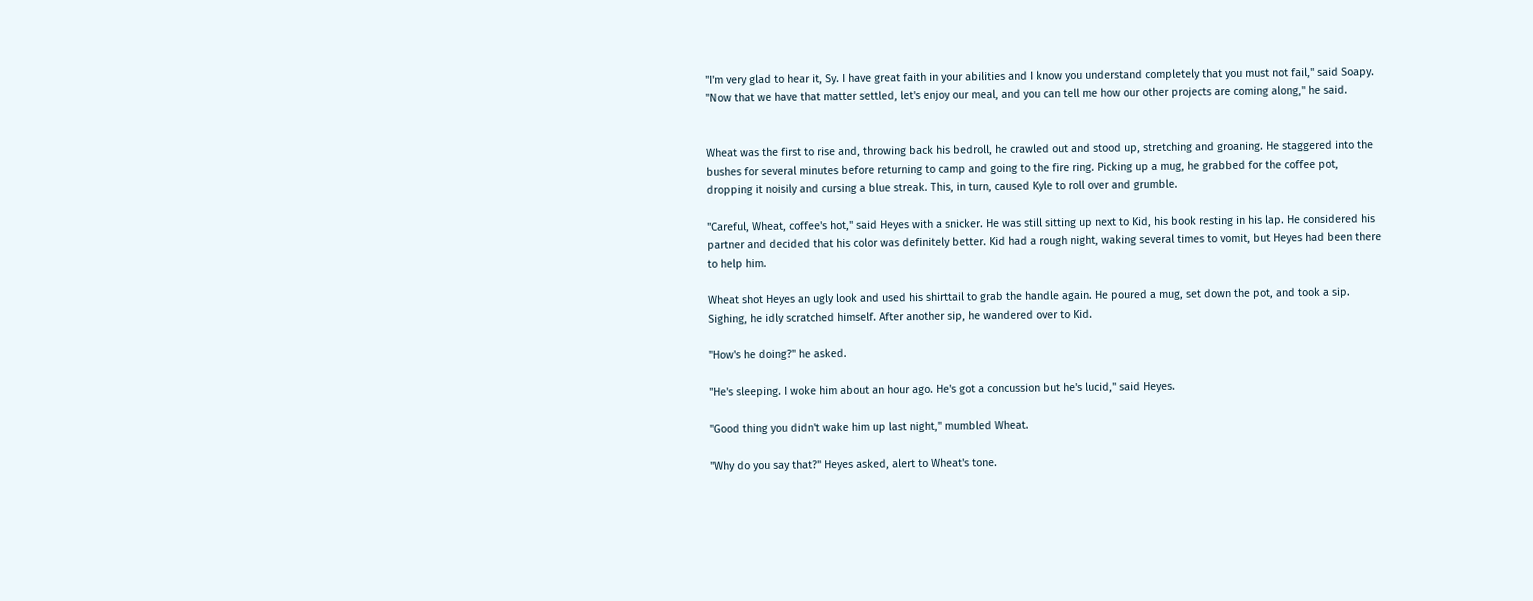"I'm very glad to hear it, Sy. I have great faith in your abilities and I know you understand completely that you must not fail," said Soapy. "Now that we have that matter settled, let's enjoy our meal, and you can tell me how our other projects are coming along," he said.


Wheat was the first to rise and, throwing back his bedroll, he crawled out and stood up, stretching and groaning. He staggered into the bushes for several minutes before returning to camp and going to the fire ring. Picking up a mug, he grabbed for the coffee pot, dropping it noisily and cursing a blue streak. This, in turn, caused Kyle to roll over and grumble.

"Careful, Wheat, coffee's hot," said Heyes with a snicker. He was still sitting up next to Kid, his book resting in his lap. He considered his partner and decided that his color was definitely better. Kid had a rough night, waking several times to vomit, but Heyes had been there to help him.

Wheat shot Heyes an ugly look and used his shirttail to grab the handle again. He poured a mug, set down the pot, and took a sip. Sighing, he idly scratched himself. After another sip, he wandered over to Kid.

"How's he doing?" he asked.

"He's sleeping. I woke him about an hour ago. He's got a concussion but he's lucid," said Heyes.

"Good thing you didn't wake him up last night," mumbled Wheat.

"Why do you say that?" Heyes asked, alert to Wheat's tone.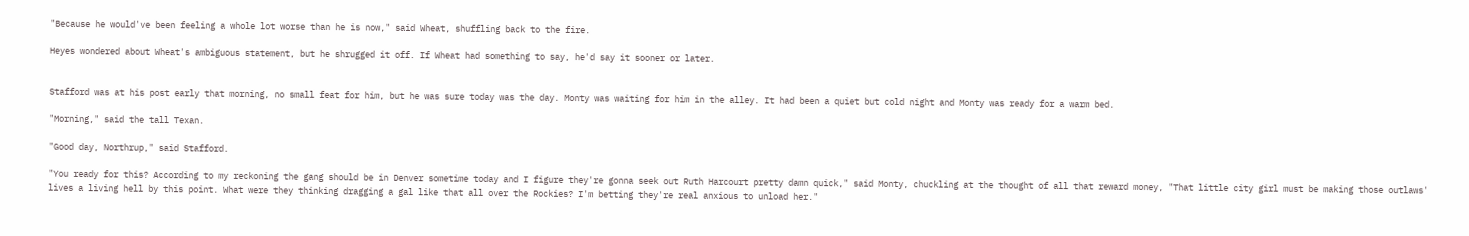"Because he would've been feeling a whole lot worse than he is now," said Wheat, shuffling back to the fire.

Heyes wondered about Wheat's ambiguous statement, but he shrugged it off. If Wheat had something to say, he'd say it sooner or later.


Stafford was at his post early that morning, no small feat for him, but he was sure today was the day. Monty was waiting for him in the alley. It had been a quiet but cold night and Monty was ready for a warm bed.

"Morning," said the tall Texan.

"Good day, Northrup," said Stafford.

"You ready for this? According to my reckoning the gang should be in Denver sometime today and I figure they're gonna seek out Ruth Harcourt pretty damn quick," said Monty, chuckling at the thought of all that reward money, "That little city girl must be making those outlaws' lives a living hell by this point. What were they thinking dragging a gal like that all over the Rockies? I'm betting they're real anxious to unload her."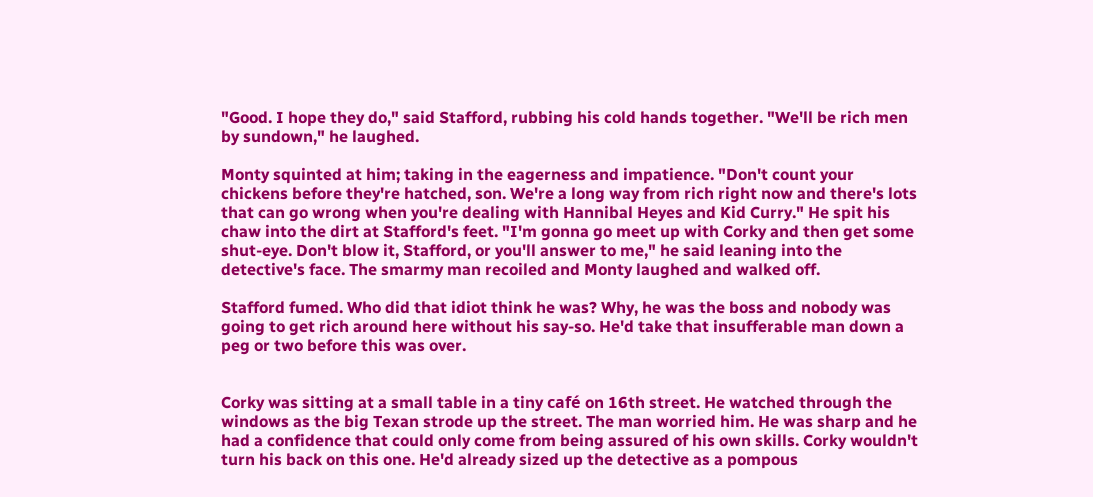"Good. I hope they do," said Stafford, rubbing his cold hands together. "We'll be rich men by sundown," he laughed.

Monty squinted at him; taking in the eagerness and impatience. "Don't count your chickens before they're hatched, son. We're a long way from rich right now and there's lots that can go wrong when you're dealing with Hannibal Heyes and Kid Curry." He spit his chaw into the dirt at Stafford's feet. "I'm gonna go meet up with Corky and then get some shut-eye. Don't blow it, Stafford, or you'll answer to me," he said leaning into the detective's face. The smarmy man recoiled and Monty laughed and walked off.

Stafford fumed. Who did that idiot think he was? Why, he was the boss and nobody was going to get rich around here without his say-so. He'd take that insufferable man down a peg or two before this was over.


Corky was sitting at a small table in a tiny café on 16th street. He watched through the windows as the big Texan strode up the street. The man worried him. He was sharp and he had a confidence that could only come from being assured of his own skills. Corky wouldn't turn his back on this one. He'd already sized up the detective as a pompous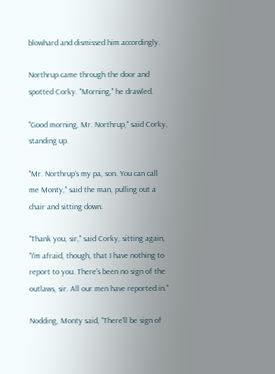blowhard and dismissed him accordingly.

Northrup came through the door and spotted Corky. "Morning," he drawled.

"Good morning, Mr. Northrup," said Corky, standing up.

"Mr. Northrup's my pa, son. You can call me Monty," said the man, pulling out a chair and sitting down.

"Thank you, sir," said Corky, sitting again, "I'm afraid, though, that I have nothing to report to you. There's been no sign of the outlaws, sir. All our men have reported in."

Nodding, Monty said, "There'll be sign of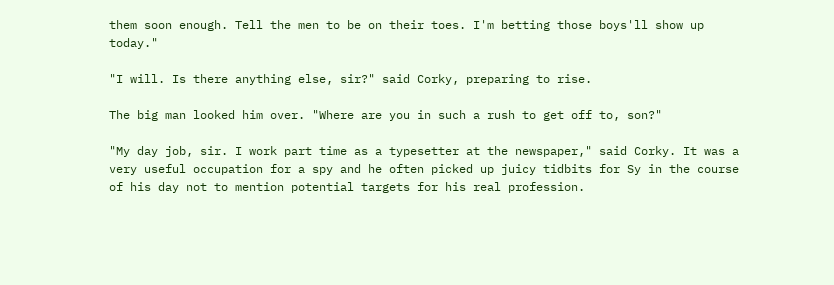them soon enough. Tell the men to be on their toes. I'm betting those boys'll show up today."

"I will. Is there anything else, sir?" said Corky, preparing to rise.

The big man looked him over. "Where are you in such a rush to get off to, son?"

"My day job, sir. I work part time as a typesetter at the newspaper," said Corky. It was a very useful occupation for a spy and he often picked up juicy tidbits for Sy in the course of his day not to mention potential targets for his real profession.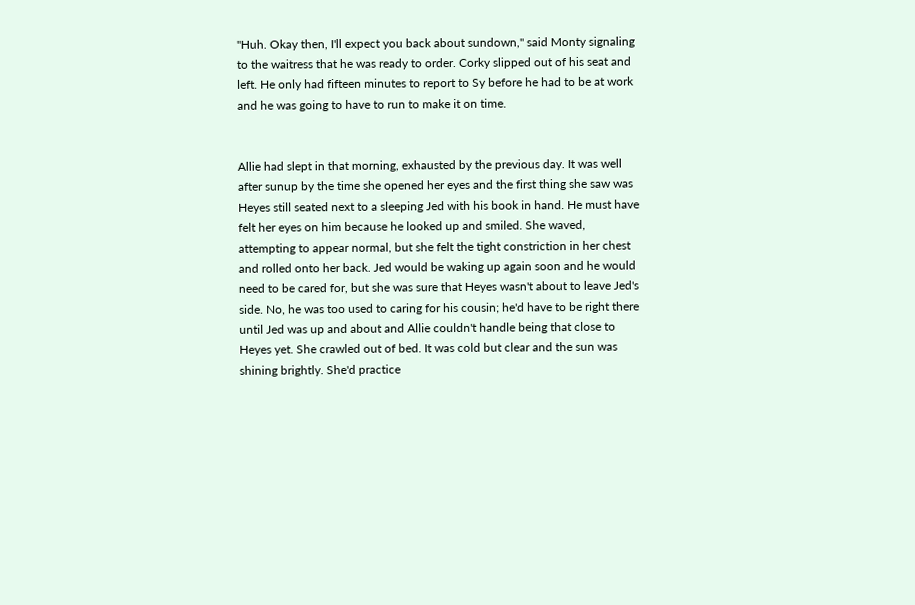"Huh. Okay then, I'll expect you back about sundown," said Monty signaling to the waitress that he was ready to order. Corky slipped out of his seat and left. He only had fifteen minutes to report to Sy before he had to be at work and he was going to have to run to make it on time.


Allie had slept in that morning, exhausted by the previous day. It was well after sunup by the time she opened her eyes and the first thing she saw was Heyes still seated next to a sleeping Jed with his book in hand. He must have felt her eyes on him because he looked up and smiled. She waved, attempting to appear normal, but she felt the tight constriction in her chest and rolled onto her back. Jed would be waking up again soon and he would need to be cared for, but she was sure that Heyes wasn't about to leave Jed's side. No, he was too used to caring for his cousin; he'd have to be right there until Jed was up and about and Allie couldn't handle being that close to Heyes yet. She crawled out of bed. It was cold but clear and the sun was shining brightly. She'd practice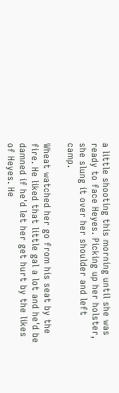a little shooting this morning until she was ready to face Heyes. Picking up her holster, she slung it over her shoulder and left camp.

Wheat watched her go from his seat by the fire. He liked that little gal a lot and he'd be damned if he'd let her get hurt by the likes of Heyes. He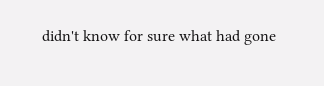didn't know for sure what had gone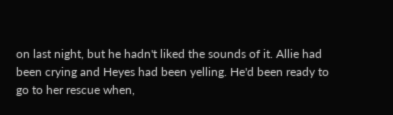on last night, but he hadn't liked the sounds of it. Allie had been crying and Heyes had been yelling. He'd been ready to go to her rescue when,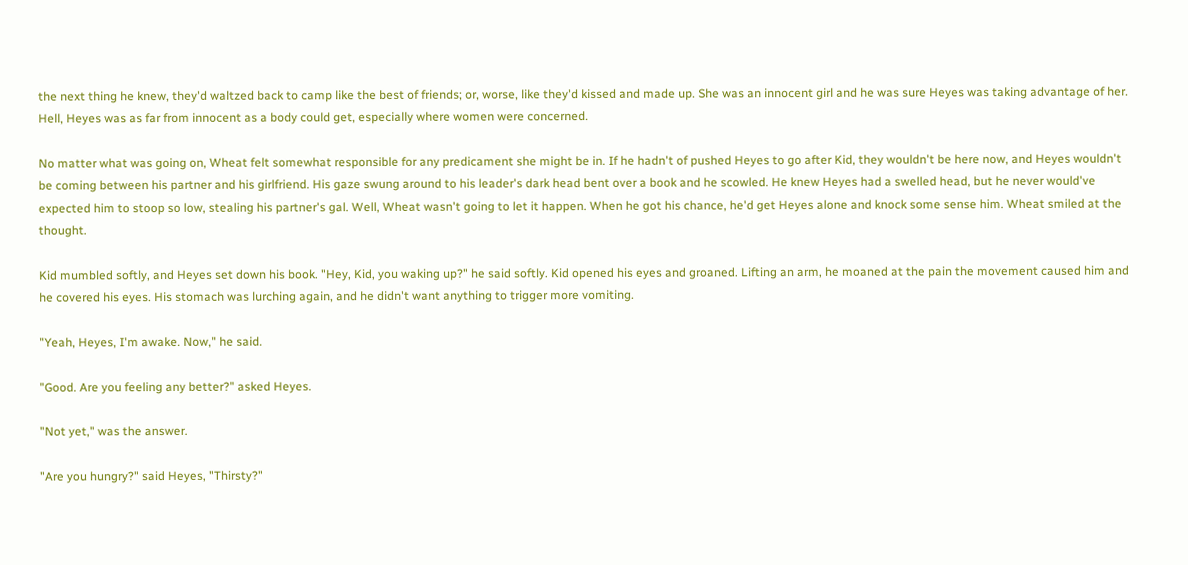the next thing he knew, they'd waltzed back to camp like the best of friends; or, worse, like they'd kissed and made up. She was an innocent girl and he was sure Heyes was taking advantage of her. Hell, Heyes was as far from innocent as a body could get, especially where women were concerned.

No matter what was going on, Wheat felt somewhat responsible for any predicament she might be in. If he hadn't of pushed Heyes to go after Kid, they wouldn't be here now, and Heyes wouldn't be coming between his partner and his girlfriend. His gaze swung around to his leader's dark head bent over a book and he scowled. He knew Heyes had a swelled head, but he never would've expected him to stoop so low, stealing his partner's gal. Well, Wheat wasn't going to let it happen. When he got his chance, he'd get Heyes alone and knock some sense him. Wheat smiled at the thought.

Kid mumbled softly, and Heyes set down his book. "Hey, Kid, you waking up?" he said softly. Kid opened his eyes and groaned. Lifting an arm, he moaned at the pain the movement caused him and he covered his eyes. His stomach was lurching again, and he didn't want anything to trigger more vomiting.

"Yeah, Heyes, I'm awake. Now," he said.

"Good. Are you feeling any better?" asked Heyes.

"Not yet," was the answer.

"Are you hungry?" said Heyes, "Thirsty?"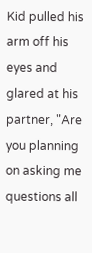Kid pulled his arm off his eyes and glared at his partner, "Are you planning on asking me questions all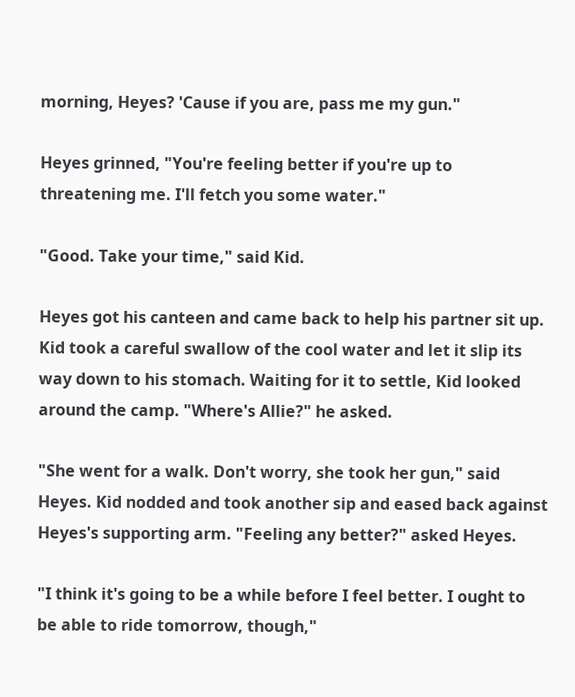morning, Heyes? 'Cause if you are, pass me my gun."

Heyes grinned, "You're feeling better if you're up to threatening me. I'll fetch you some water."

"Good. Take your time," said Kid.

Heyes got his canteen and came back to help his partner sit up. Kid took a careful swallow of the cool water and let it slip its way down to his stomach. Waiting for it to settle, Kid looked around the camp. "Where's Allie?" he asked.

"She went for a walk. Don't worry, she took her gun," said Heyes. Kid nodded and took another sip and eased back against Heyes's supporting arm. "Feeling any better?" asked Heyes.

"I think it's going to be a while before I feel better. I ought to be able to ride tomorrow, though,"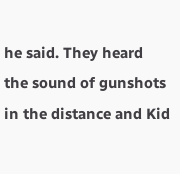he said. They heard the sound of gunshots in the distance and Kid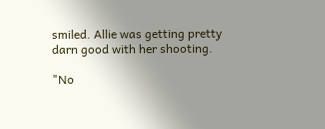smiled. Allie was getting pretty darn good with her shooting.

"No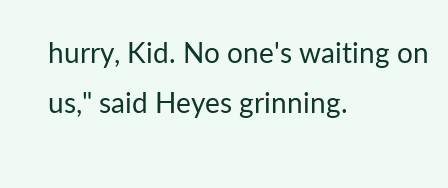hurry, Kid. No one's waiting on us," said Heyes grinning.